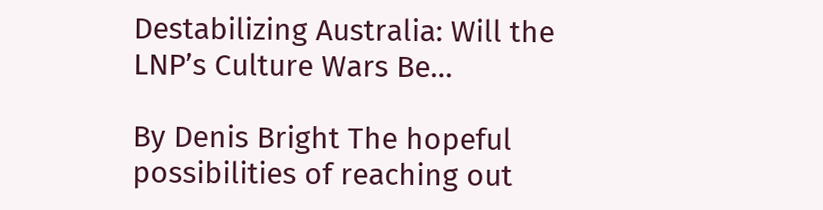Destabilizing Australia: Will the LNP’s Culture Wars Be…

By Denis Bright The hopeful possibilities of reaching out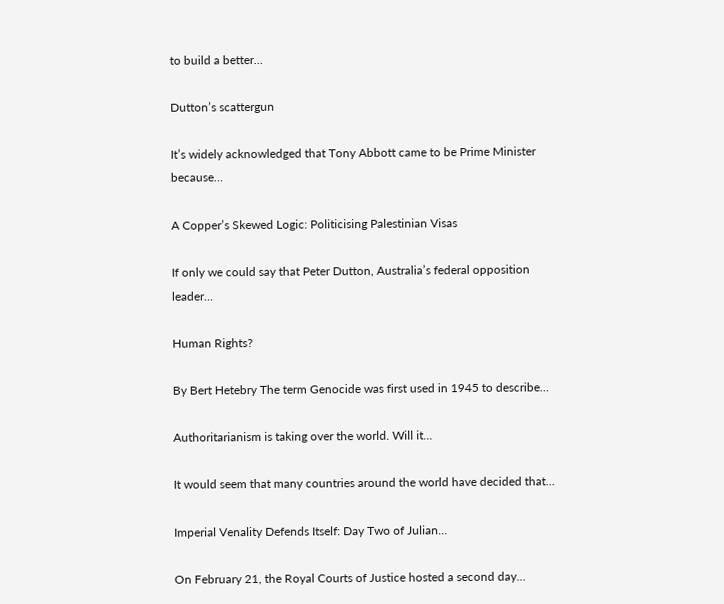to build a better…

Dutton’s scattergun

It’s widely acknowledged that Tony Abbott came to be Prime Minister because…

A Copper’s Skewed Logic: Politicising Palestinian Visas

If only we could say that Peter Dutton, Australia’s federal opposition leader…

Human Rights?

By Bert Hetebry The term Genocide was first used in 1945 to describe…

Authoritarianism is taking over the world. Will it…

It would seem that many countries around the world have decided that…

Imperial Venality Defends Itself: Day Two of Julian…

On February 21, the Royal Courts of Justice hosted a second day…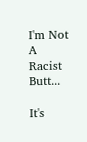I'm Not A Racist Butt...

It's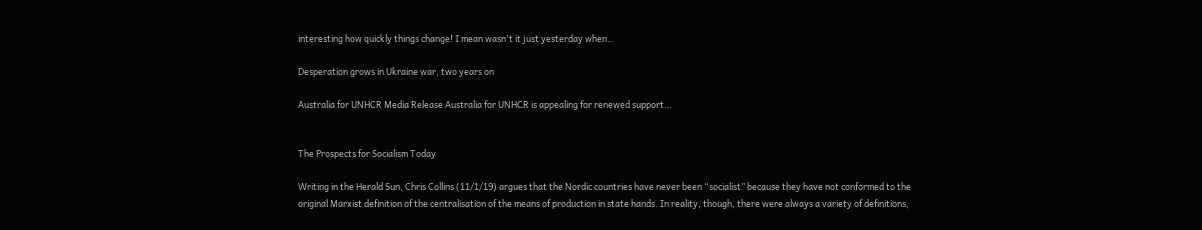interesting how quickly things change! I mean wasn't it just yesterday when…

Desperation grows in Ukraine war, two years on

Australia for UNHCR Media Release Australia for UNHCR is appealing for renewed support…


The Prospects for Socialism Today

Writing in the Herald Sun, Chris Collins (11/1/19) argues that the Nordic countries have never been “socialist” because they have not conformed to the original Marxist definition of the centralisation of the means of production in state hands. In reality, though, there were always a variety of definitions,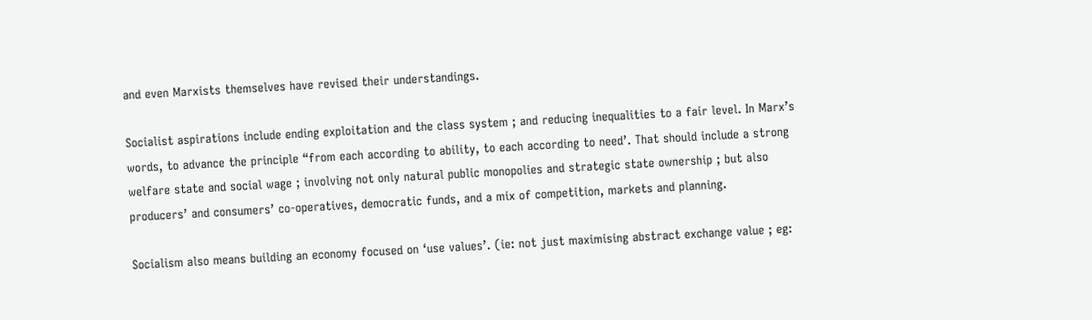and even Marxists themselves have revised their understandings.

Socialist aspirations include ending exploitation and the class system ; and reducing inequalities to a fair level. In Marx’s words, to advance the principle “from each according to ability, to each according to need’. That should include a strong welfare state and social wage ; involving not only natural public monopolies and strategic state ownership ; but also producers’ and consumers’ co-operatives, democratic funds, and a mix of competition, markets and planning.

Socialism also means building an economy focused on ‘use values’. (ie: not just maximising abstract exchange value ; eg: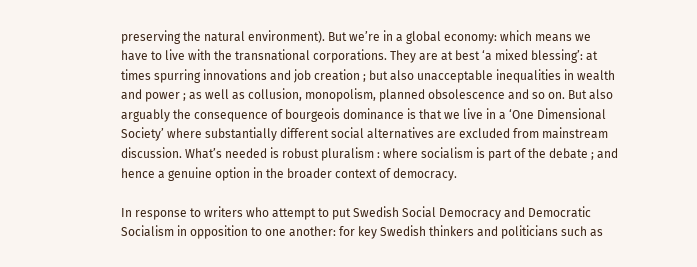preserving the natural environment). But we’re in a global economy: which means we have to live with the transnational corporations. They are at best ‘a mixed blessing’: at times spurring innovations and job creation ; but also unacceptable inequalities in wealth and power ; as well as collusion, monopolism, planned obsolescence and so on. But also arguably the consequence of bourgeois dominance is that we live in a ‘One Dimensional Society’ where substantially different social alternatives are excluded from mainstream discussion. What’s needed is robust pluralism : where socialism is part of the debate ; and hence a genuine option in the broader context of democracy.

In response to writers who attempt to put Swedish Social Democracy and Democratic Socialism in opposition to one another: for key Swedish thinkers and politicians such as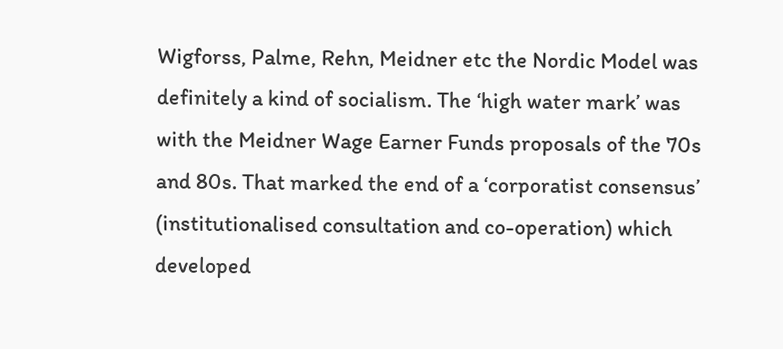Wigforss, Palme, Rehn, Meidner etc the Nordic Model was definitely a kind of socialism. The ‘high water mark’ was with the Meidner Wage Earner Funds proposals of the 70s and 80s. That marked the end of a ‘corporatist consensus’ (institutionalised consultation and co-operation) which developed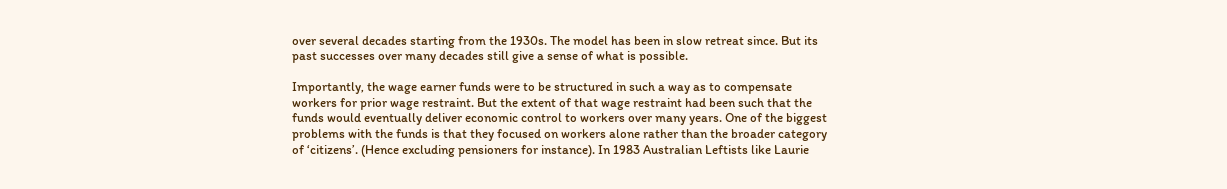over several decades starting from the 1930s. The model has been in slow retreat since. But its past successes over many decades still give a sense of what is possible.

Importantly, the wage earner funds were to be structured in such a way as to compensate workers for prior wage restraint. But the extent of that wage restraint had been such that the funds would eventually deliver economic control to workers over many years. One of the biggest problems with the funds is that they focused on workers alone rather than the broader category of ‘citizens’. (Hence excluding pensioners for instance). In 1983 Australian Leftists like Laurie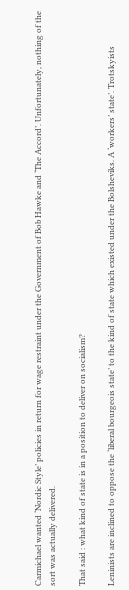Carmichael wanted ‘Nordic Style’ policies in return for wage restraint under the Government of Bob Hawke and ‘The Accord’. Unfortunately, nothing of the sort was actually delivered.

That said : what kind of state is in a position to deliver on socialism?

Leninists are inclined to oppose the ‘liberal bourgeois state’ to the kind of state which existed under the Bolsheviks. A ‘workers’ state’. Trotskyists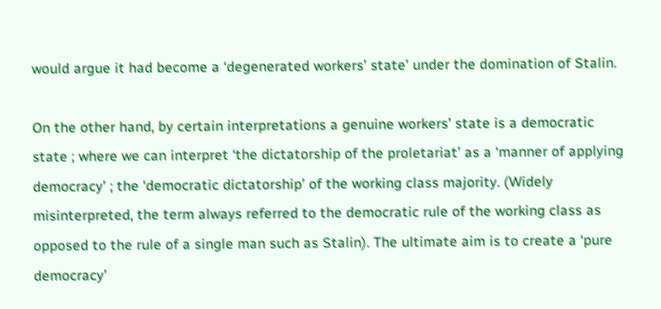would argue it had become a ‘degenerated workers’ state’ under the domination of Stalin.

On the other hand, by certain interpretations a genuine workers’ state is a democratic state ; where we can interpret ‘the dictatorship of the proletariat’ as a ‘manner of applying democracy’ ; the ‘democratic dictatorship’ of the working class majority. (Widely misinterpreted, the term always referred to the democratic rule of the working class as opposed to the rule of a single man such as Stalin). The ultimate aim is to create a ‘pure democracy’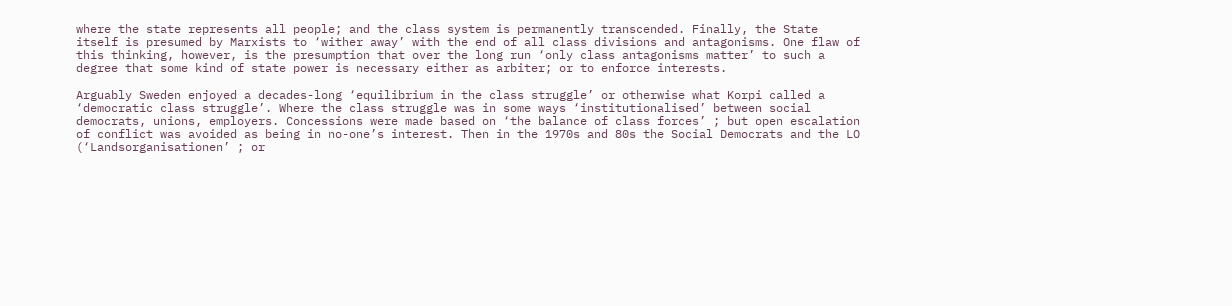where the state represents all people; and the class system is permanently transcended. Finally, the State itself is presumed by Marxists to ‘wither away’ with the end of all class divisions and antagonisms. One flaw of this thinking, however, is the presumption that over the long run ‘only class antagonisms matter’ to such a degree that some kind of state power is necessary either as arbiter; or to enforce interests.

Arguably Sweden enjoyed a decades-long ‘equilibrium in the class struggle’ or otherwise what Korpi called a ‘democratic class struggle’. Where the class struggle was in some ways ‘institutionalised’ between social democrats, unions, employers. Concessions were made based on ‘the balance of class forces’ ; but open escalation of conflict was avoided as being in no-one’s interest. Then in the 1970s and 80s the Social Democrats and the LO (‘Landsorganisationen’ ; or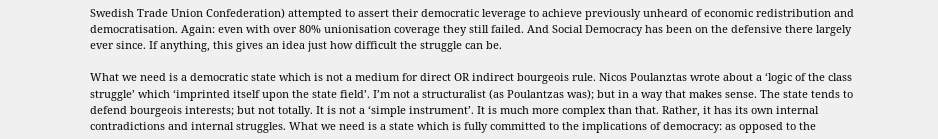Swedish Trade Union Confederation) attempted to assert their democratic leverage to achieve previously unheard of economic redistribution and democratisation. Again: even with over 80% unionisation coverage they still failed. And Social Democracy has been on the defensive there largely ever since. If anything, this gives an idea just how difficult the struggle can be.

What we need is a democratic state which is not a medium for direct OR indirect bourgeois rule. Nicos Poulanztas wrote about a ‘logic of the class struggle’ which ‘imprinted itself upon the state field’. I’m not a structuralist (as Poulantzas was); but in a way that makes sense. The state tends to defend bourgeois interests; but not totally. It is not a ‘simple instrument’. It is much more complex than that. Rather, it has its own internal contradictions and internal struggles. What we need is a state which is fully committed to the implications of democracy: as opposed to the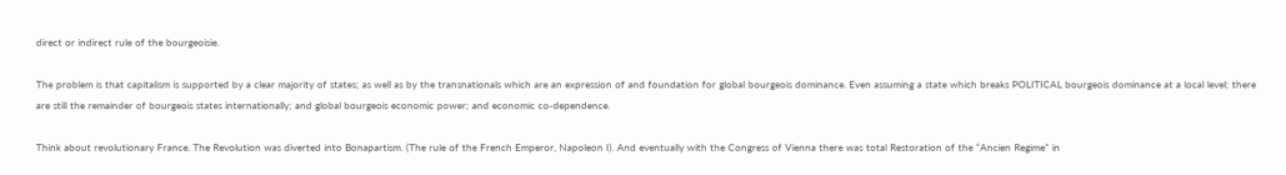direct or indirect rule of the bourgeoisie.

The problem is that capitalism is supported by a clear majority of states; as well as by the transnationals which are an expression of and foundation for global bourgeois dominance. Even assuming a state which breaks POLITICAL bourgeois dominance at a local level; there are still the remainder of bourgeois states internationally; and global bourgeois economic power; and economic co-dependence.

Think about revolutionary France. The Revolution was diverted into Bonapartism. (The rule of the French Emperor, Napoleon I). And eventually with the Congress of Vienna there was total Restoration of the “Ancien Regime” in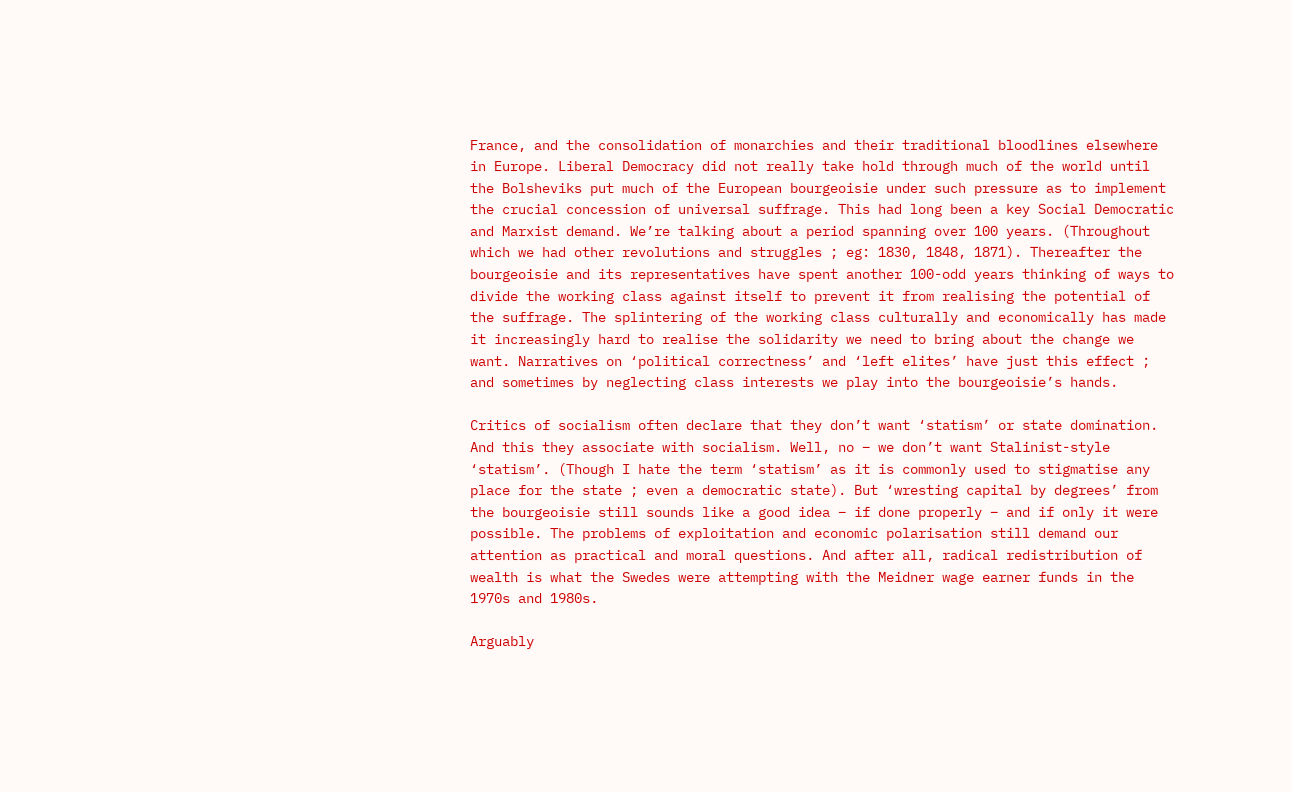France, and the consolidation of monarchies and their traditional bloodlines elsewhere in Europe. Liberal Democracy did not really take hold through much of the world until the Bolsheviks put much of the European bourgeoisie under such pressure as to implement the crucial concession of universal suffrage. This had long been a key Social Democratic and Marxist demand. We’re talking about a period spanning over 100 years. (Throughout which we had other revolutions and struggles ; eg: 1830, 1848, 1871). Thereafter the bourgeoisie and its representatives have spent another 100-odd years thinking of ways to divide the working class against itself to prevent it from realising the potential of the suffrage. The splintering of the working class culturally and economically has made it increasingly hard to realise the solidarity we need to bring about the change we want. Narratives on ‘political correctness’ and ‘left elites’ have just this effect ; and sometimes by neglecting class interests we play into the bourgeoisie’s hands.

Critics of socialism often declare that they don’t want ‘statism’ or state domination. And this they associate with socialism. Well, no – we don’t want Stalinist-style ‘statism’. (Though I hate the term ‘statism’ as it is commonly used to stigmatise any place for the state ; even a democratic state). But ‘wresting capital by degrees’ from the bourgeoisie still sounds like a good idea – if done properly – and if only it were possible. The problems of exploitation and economic polarisation still demand our attention as practical and moral questions. And after all, radical redistribution of wealth is what the Swedes were attempting with the Meidner wage earner funds in the 1970s and 1980s.

Arguably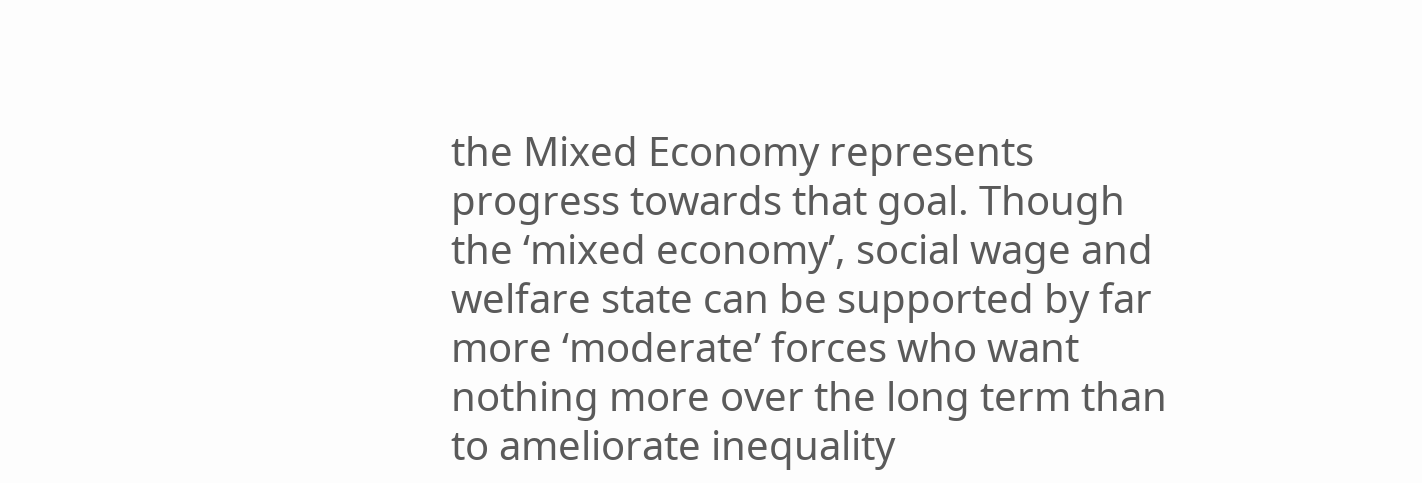the Mixed Economy represents progress towards that goal. Though the ‘mixed economy’, social wage and welfare state can be supported by far more ‘moderate’ forces who want nothing more over the long term than to ameliorate inequality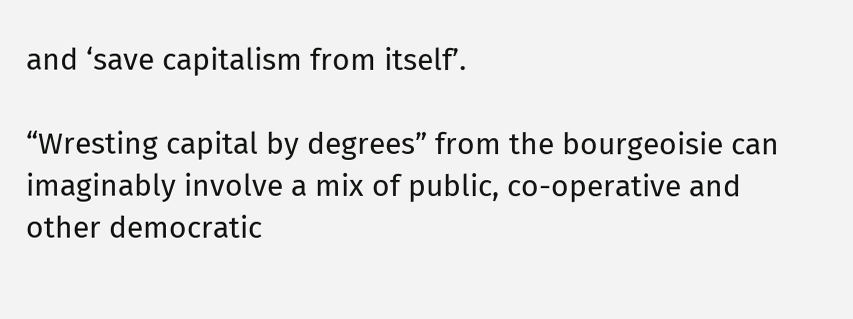and ‘save capitalism from itself’.

“Wresting capital by degrees” from the bourgeoisie can imaginably involve a mix of public, co-operative and other democratic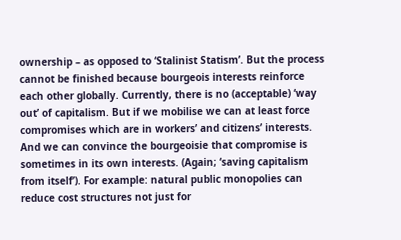ownership – as opposed to ‘Stalinist Statism’. But the process cannot be finished because bourgeois interests reinforce each other globally. Currently, there is no (acceptable) ‘way out’ of capitalism. But if we mobilise we can at least force compromises which are in workers’ and citizens’ interests. And we can convince the bourgeoisie that compromise is sometimes in its own interests. (Again; ‘saving capitalism from itself’). For example: natural public monopolies can reduce cost structures not just for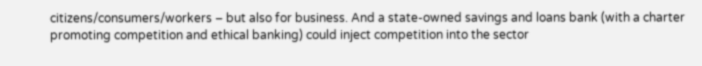citizens/consumers/workers – but also for business. And a state-owned savings and loans bank (with a charter promoting competition and ethical banking) could inject competition into the sector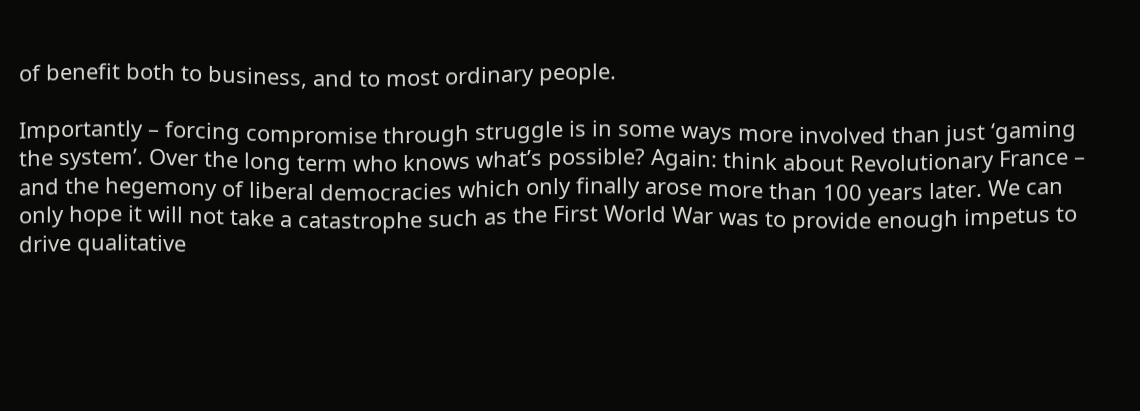of benefit both to business, and to most ordinary people.

Importantly – forcing compromise through struggle is in some ways more involved than just ‘gaming the system’. Over the long term who knows what’s possible? Again: think about Revolutionary France – and the hegemony of liberal democracies which only finally arose more than 100 years later. We can only hope it will not take a catastrophe such as the First World War was to provide enough impetus to drive qualitative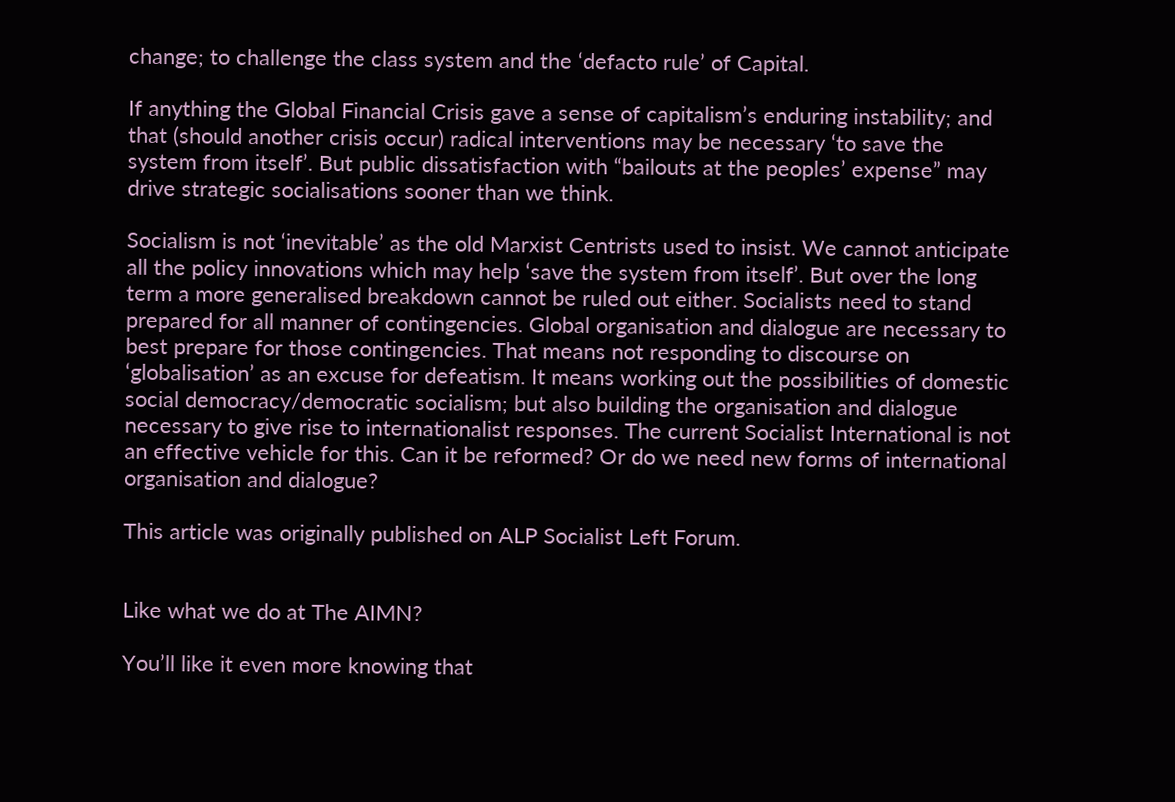change; to challenge the class system and the ‘defacto rule’ of Capital.

If anything the Global Financial Crisis gave a sense of capitalism’s enduring instability; and that (should another crisis occur) radical interventions may be necessary ‘to save the system from itself’. But public dissatisfaction with “bailouts at the peoples’ expense” may drive strategic socialisations sooner than we think.

Socialism is not ‘inevitable’ as the old Marxist Centrists used to insist. We cannot anticipate all the policy innovations which may help ‘save the system from itself’. But over the long term a more generalised breakdown cannot be ruled out either. Socialists need to stand prepared for all manner of contingencies. Global organisation and dialogue are necessary to best prepare for those contingencies. That means not responding to discourse on ‘globalisation’ as an excuse for defeatism. It means working out the possibilities of domestic social democracy/democratic socialism; but also building the organisation and dialogue necessary to give rise to internationalist responses. The current Socialist International is not an effective vehicle for this. Can it be reformed? Or do we need new forms of international organisation and dialogue?

This article was originally published on ALP Socialist Left Forum.


Like what we do at The AIMN?

You’ll like it even more knowing that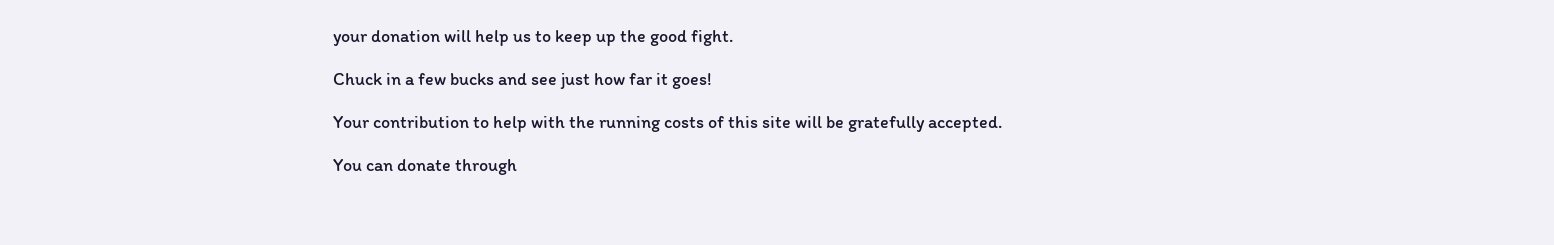your donation will help us to keep up the good fight.

Chuck in a few bucks and see just how far it goes!

Your contribution to help with the running costs of this site will be gratefully accepted.

You can donate through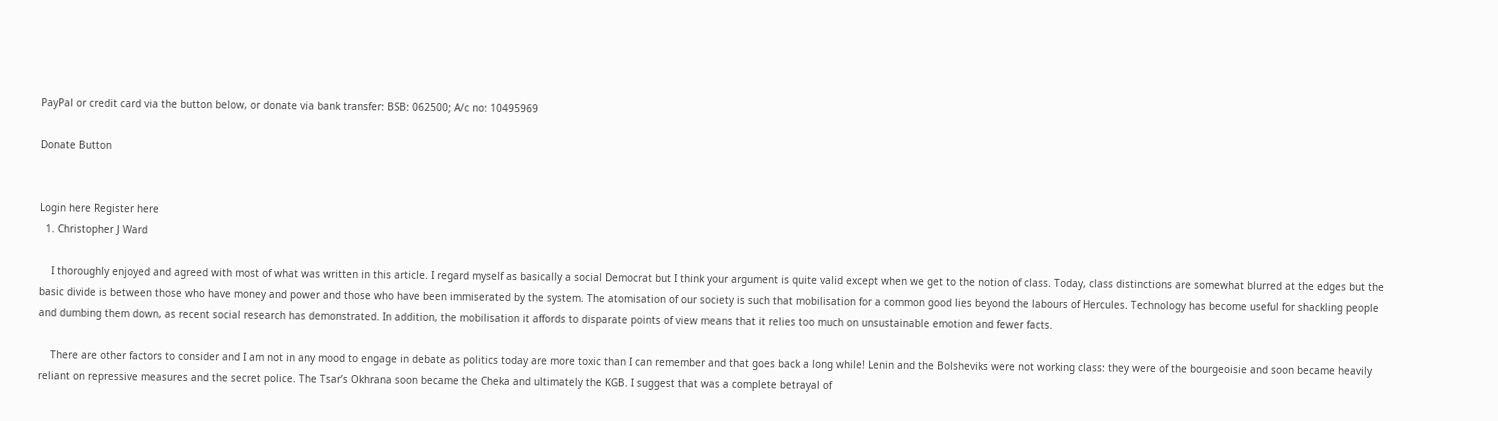PayPal or credit card via the button below, or donate via bank transfer: BSB: 062500; A/c no: 10495969

Donate Button


Login here Register here
  1. Christopher J Ward

    I thoroughly enjoyed and agreed with most of what was written in this article. I regard myself as basically a social Democrat but I think your argument is quite valid except when we get to the notion of class. Today, class distinctions are somewhat blurred at the edges but the basic divide is between those who have money and power and those who have been immiserated by the system. The atomisation of our society is such that mobilisation for a common good lies beyond the labours of Hercules. Technology has become useful for shackling people and dumbing them down, as recent social research has demonstrated. In addition, the mobilisation it affords to disparate points of view means that it relies too much on unsustainable emotion and fewer facts.

    There are other factors to consider and I am not in any mood to engage in debate as politics today are more toxic than I can remember and that goes back a long while! Lenin and the Bolsheviks were not working class: they were of the bourgeoisie and soon became heavily reliant on repressive measures and the secret police. The Tsar’s Okhrana soon became the Cheka and ultimately the KGB. I suggest that was a complete betrayal of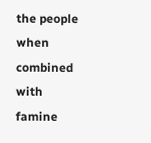the people when combined with famine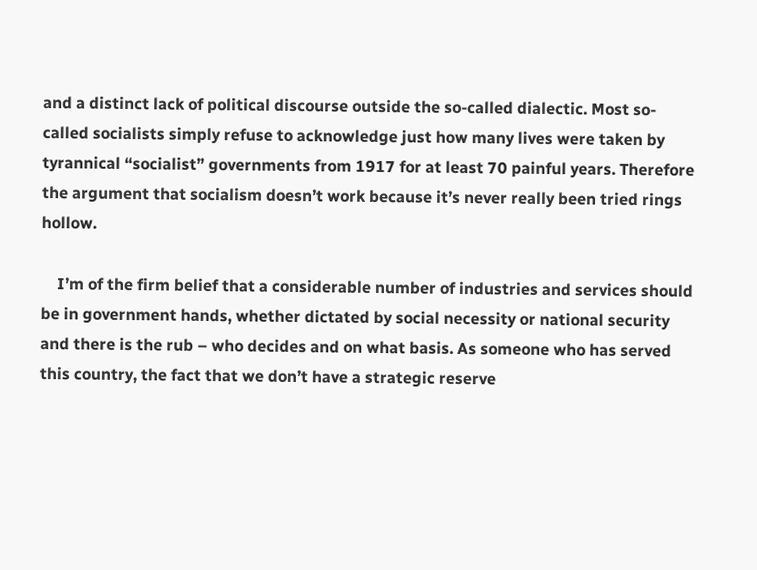and a distinct lack of political discourse outside the so-called dialectic. Most so-called socialists simply refuse to acknowledge just how many lives were taken by tyrannical “socialist” governments from 1917 for at least 70 painful years. Therefore the argument that socialism doesn’t work because it’s never really been tried rings hollow.

    I’m of the firm belief that a considerable number of industries and services should be in government hands, whether dictated by social necessity or national security and there is the rub – who decides and on what basis. As someone who has served this country, the fact that we don’t have a strategic reserve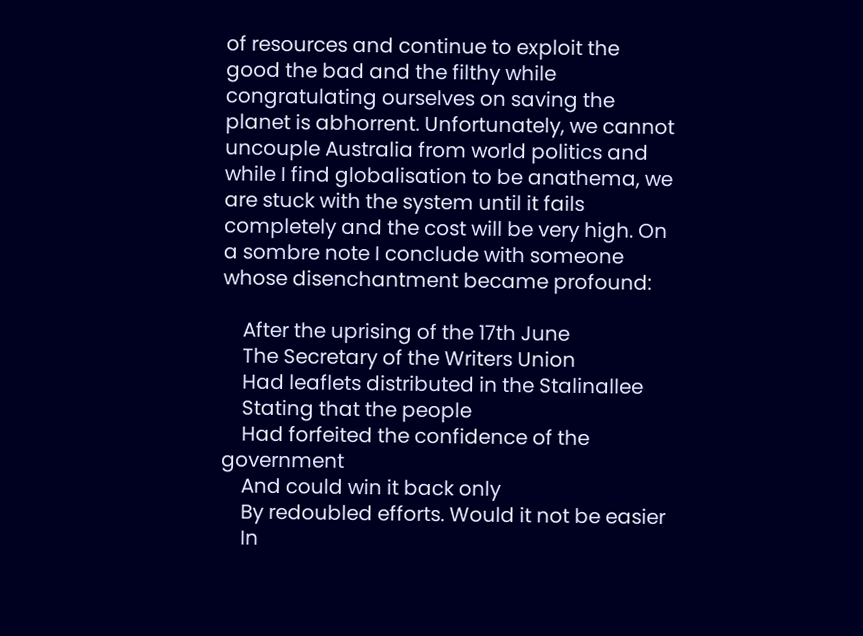of resources and continue to exploit the good the bad and the filthy while congratulating ourselves on saving the planet is abhorrent. Unfortunately, we cannot uncouple Australia from world politics and while I find globalisation to be anathema, we are stuck with the system until it fails completely and the cost will be very high. On a sombre note I conclude with someone whose disenchantment became profound:

    After the uprising of the 17th June
    The Secretary of the Writers Union
    Had leaflets distributed in the Stalinallee
    Stating that the people
    Had forfeited the confidence of the government
    And could win it back only
    By redoubled efforts. Would it not be easier
    In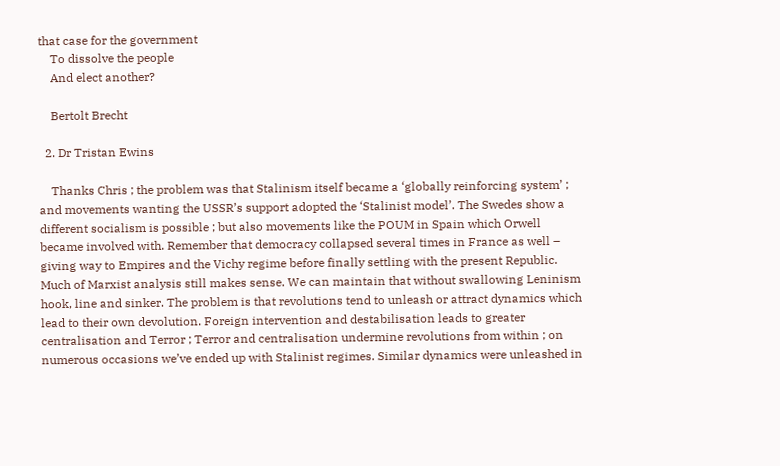that case for the government
    To dissolve the people
    And elect another?

    Bertolt Brecht

  2. Dr Tristan Ewins

    Thanks Chris ; the problem was that Stalinism itself became a ‘globally reinforcing system’ ; and movements wanting the USSR’s support adopted the ‘Stalinist model’. The Swedes show a different socialism is possible ; but also movements like the POUM in Spain which Orwell became involved with. Remember that democracy collapsed several times in France as well – giving way to Empires and the Vichy regime before finally settling with the present Republic. Much of Marxist analysis still makes sense. We can maintain that without swallowing Leninism hook, line and sinker. The problem is that revolutions tend to unleash or attract dynamics which lead to their own devolution. Foreign intervention and destabilisation leads to greater centralisation and Terror ; Terror and centralisation undermine revolutions from within ; on numerous occasions we’ve ended up with Stalinist regimes. Similar dynamics were unleashed in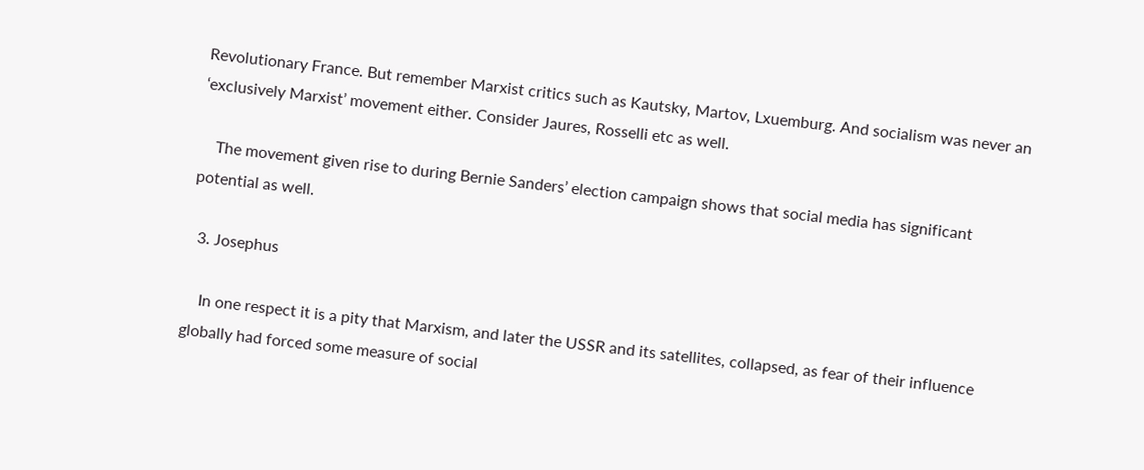Revolutionary France. But remember Marxist critics such as Kautsky, Martov, Lxuemburg. And socialism was never an ‘exclusively Marxist’ movement either. Consider Jaures, Rosselli etc as well.

    The movement given rise to during Bernie Sanders’ election campaign shows that social media has significant potential as well.

  3. Josephus

    In one respect it is a pity that Marxism, and later the USSR and its satellites, collapsed, as fear of their influence globally had forced some measure of social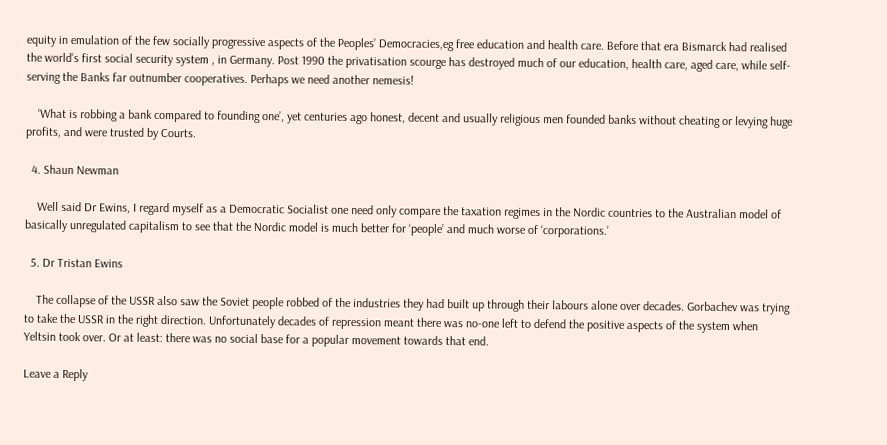equity in emulation of the few socially progressive aspects of the Peoples’ Democracies,eg free education and health care. Before that era Bismarck had realised the world’s first social security system , in Germany. Post 1990 the privatisation scourge has destroyed much of our education, health care, aged care, while self- serving the Banks far outnumber cooperatives. Perhaps we need another nemesis!

    ‘What is robbing a bank compared to founding one’, yet centuries ago honest, decent and usually religious men founded banks without cheating or levying huge profits, and were trusted by Courts.

  4. Shaun Newman

    Well said Dr Ewins, I regard myself as a Democratic Socialist one need only compare the taxation regimes in the Nordic countries to the Australian model of basically unregulated capitalism to see that the Nordic model is much better for ‘people’ and much worse of ‘corporations.’

  5. Dr Tristan Ewins

    The collapse of the USSR also saw the Soviet people robbed of the industries they had built up through their labours alone over decades. Gorbachev was trying to take the USSR in the right direction. Unfortunately decades of repression meant there was no-one left to defend the positive aspects of the system when Yeltsin took over. Or at least: there was no social base for a popular movement towards that end.

Leave a Reply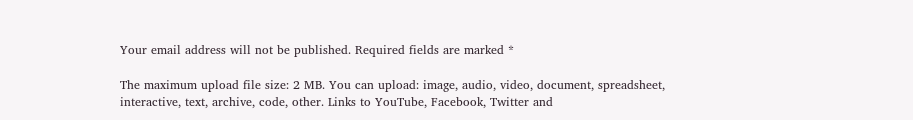Your email address will not be published. Required fields are marked *

The maximum upload file size: 2 MB. You can upload: image, audio, video, document, spreadsheet, interactive, text, archive, code, other. Links to YouTube, Facebook, Twitter and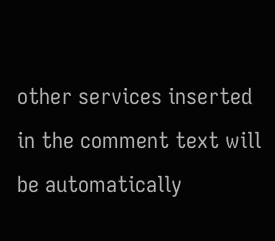other services inserted in the comment text will be automatically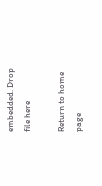embedded. Drop file here

Return to home page